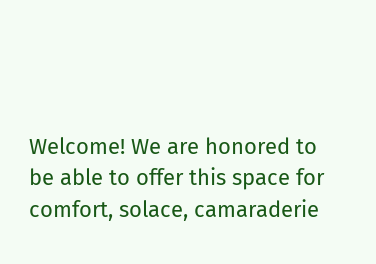Welcome! We are honored to be able to offer this space for comfort, solace, camaraderie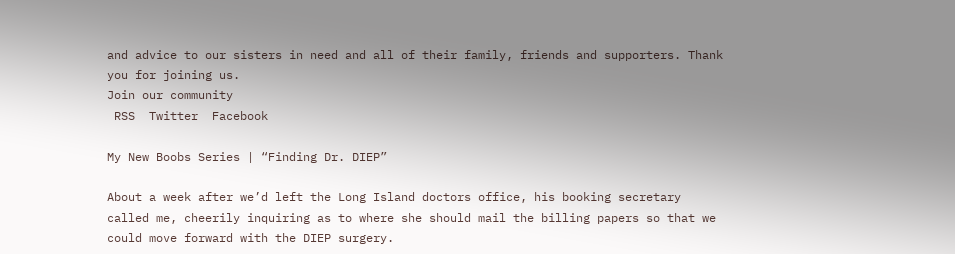and advice to our sisters in need and all of their family, friends and supporters. Thank you for joining us.
Join our community
 RSS  Twitter  Facebook

My New Boobs Series | “Finding Dr. DIEP”

About a week after we’d left the Long Island doctors office, his booking secretary called me, cheerily inquiring as to where she should mail the billing papers so that we could move forward with the DIEP surgery.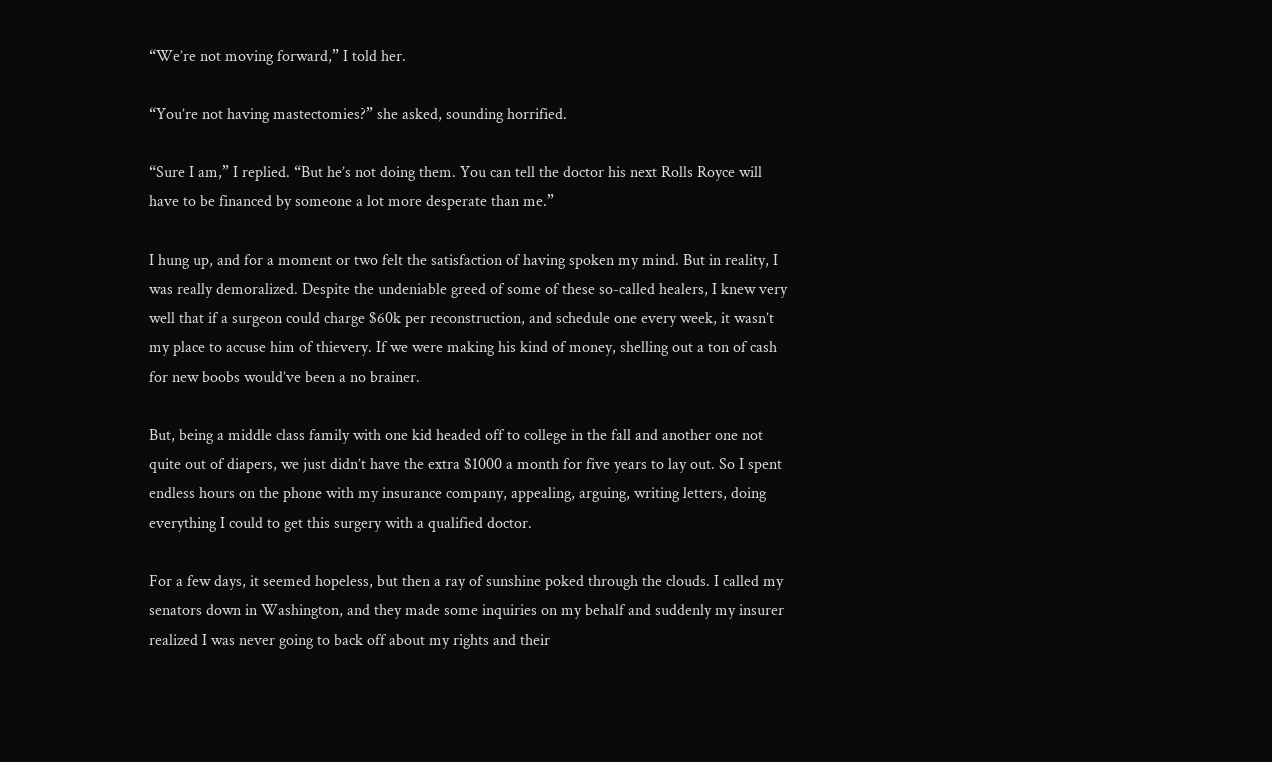“We’re not moving forward,” I told her.

“You’re not having mastectomies?” she asked, sounding horrified.

“Sure I am,” I replied. “But he’s not doing them. You can tell the doctor his next Rolls Royce will have to be financed by someone a lot more desperate than me.”

I hung up, and for a moment or two felt the satisfaction of having spoken my mind. But in reality, I was really demoralized. Despite the undeniable greed of some of these so-called healers, I knew very well that if a surgeon could charge $60k per reconstruction, and schedule one every week, it wasn’t my place to accuse him of thievery. If we were making his kind of money, shelling out a ton of cash for new boobs would’ve been a no brainer.

But, being a middle class family with one kid headed off to college in the fall and another one not quite out of diapers, we just didn’t have the extra $1000 a month for five years to lay out. So I spent endless hours on the phone with my insurance company, appealing, arguing, writing letters, doing everything I could to get this surgery with a qualified doctor.

For a few days, it seemed hopeless, but then a ray of sunshine poked through the clouds. I called my senators down in Washington, and they made some inquiries on my behalf and suddenly my insurer realized I was never going to back off about my rights and their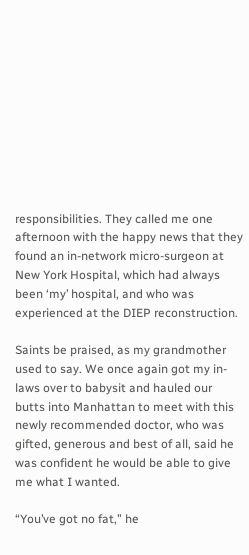responsibilities. They called me one afternoon with the happy news that they found an in-network micro-surgeon at New York Hospital, which had always been ‘my’ hospital, and who was experienced at the DIEP reconstruction.

Saints be praised, as my grandmother used to say. We once again got my in-laws over to babysit and hauled our butts into Manhattan to meet with this newly recommended doctor, who was gifted, generous and best of all, said he was confident he would be able to give me what I wanted.

“You’ve got no fat,” he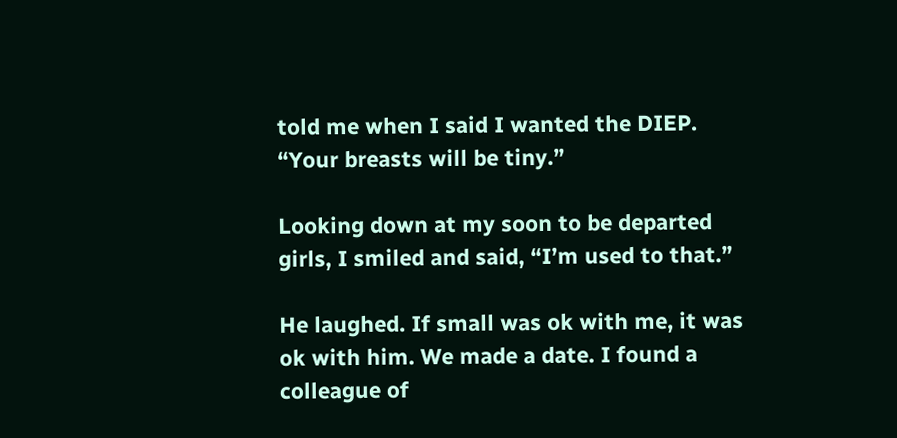told me when I said I wanted the DIEP. “Your breasts will be tiny.”

Looking down at my soon to be departed girls, I smiled and said, “I’m used to that.”

He laughed. If small was ok with me, it was ok with him. We made a date. I found a colleague of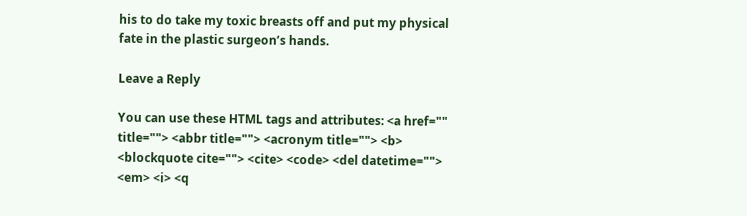his to do take my toxic breasts off and put my physical fate in the plastic surgeon’s hands.

Leave a Reply

You can use these HTML tags and attributes: <a href="" title=""> <abbr title=""> <acronym title=""> <b> <blockquote cite=""> <cite> <code> <del datetime=""> <em> <i> <q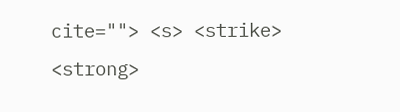cite=""> <s> <strike> <strong>